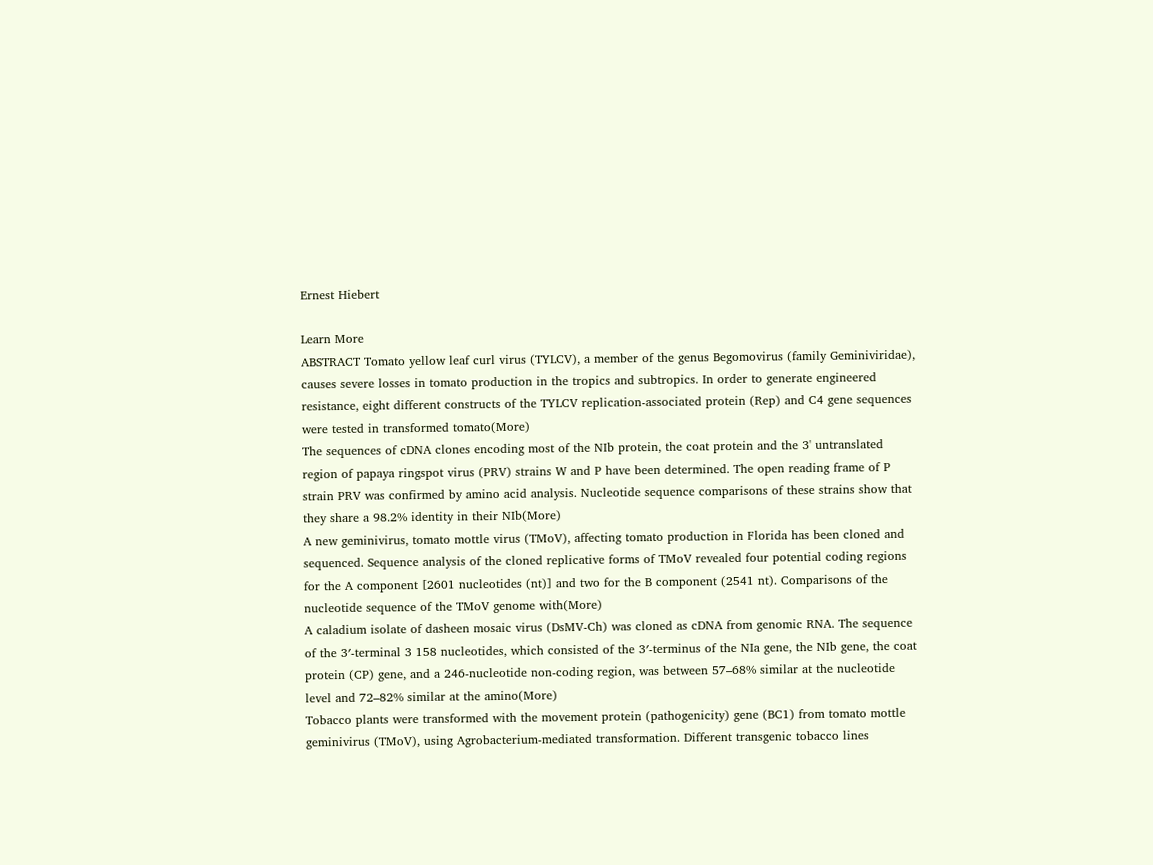Ernest Hiebert

Learn More
ABSTRACT Tomato yellow leaf curl virus (TYLCV), a member of the genus Begomovirus (family Geminiviridae), causes severe losses in tomato production in the tropics and subtropics. In order to generate engineered resistance, eight different constructs of the TYLCV replication-associated protein (Rep) and C4 gene sequences were tested in transformed tomato(More)
The sequences of cDNA clones encoding most of the NIb protein, the coat protein and the 3' untranslated region of papaya ringspot virus (PRV) strains W and P have been determined. The open reading frame of P strain PRV was confirmed by amino acid analysis. Nucleotide sequence comparisons of these strains show that they share a 98.2% identity in their NIb(More)
A new geminivirus, tomato mottle virus (TMoV), affecting tomato production in Florida has been cloned and sequenced. Sequence analysis of the cloned replicative forms of TMoV revealed four potential coding regions for the A component [2601 nucleotides (nt)] and two for the B component (2541 nt). Comparisons of the nucleotide sequence of the TMoV genome with(More)
A caladium isolate of dasheen mosaic virus (DsMV-Ch) was cloned as cDNA from genomic RNA. The sequence of the 3′-terminal 3 158 nucleotides, which consisted of the 3′-terminus of the NIa gene, the NIb gene, the coat protein (CP) gene, and a 246-nucleotide non-coding region, was between 57–68% similar at the nucleotide level and 72–82% similar at the amino(More)
Tobacco plants were transformed with the movement protein (pathogenicity) gene (BC1) from tomato mottle geminivirus (TMoV), using Agrobacterium-mediated transformation. Different transgenic tobacco lines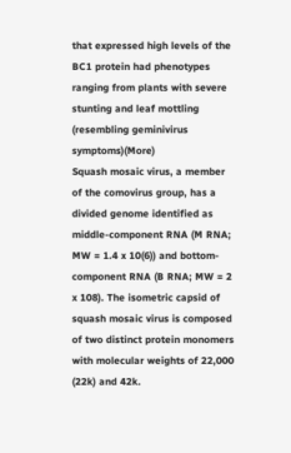that expressed high levels of the BC1 protein had phenotypes ranging from plants with severe stunting and leaf mottling (resembling geminivirus symptoms)(More)
Squash mosaic virus, a member of the comovirus group, has a divided genome identified as middle-component RNA (M RNA; MW = 1.4 x 10(6)) and bottom-component RNA (B RNA; MW = 2 x 108). The isometric capsid of squash mosaic virus is composed of two distinct protein monomers with molecular weights of 22,000 (22k) and 42k.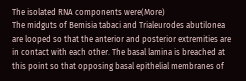The isolated RNA components were(More)
The midguts of Bemisia tabaci and Trialeurodes abutilonea are looped so that the anterior and posterior extremities are in contact with each other. The basal lamina is breached at this point so that opposing basal epithelial membranes of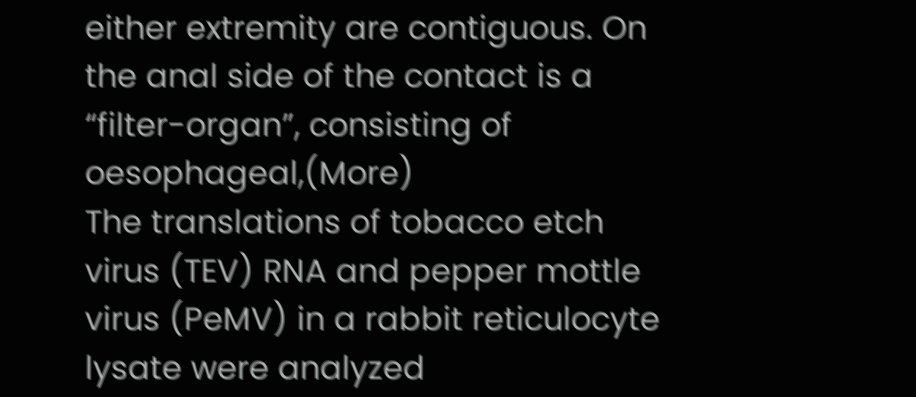either extremity are contiguous. On the anal side of the contact is a “filter-organ”, consisting of oesophageal,(More)
The translations of tobacco etch virus (TEV) RNA and pepper mottle virus (PeMV) in a rabbit reticulocyte lysate were analyzed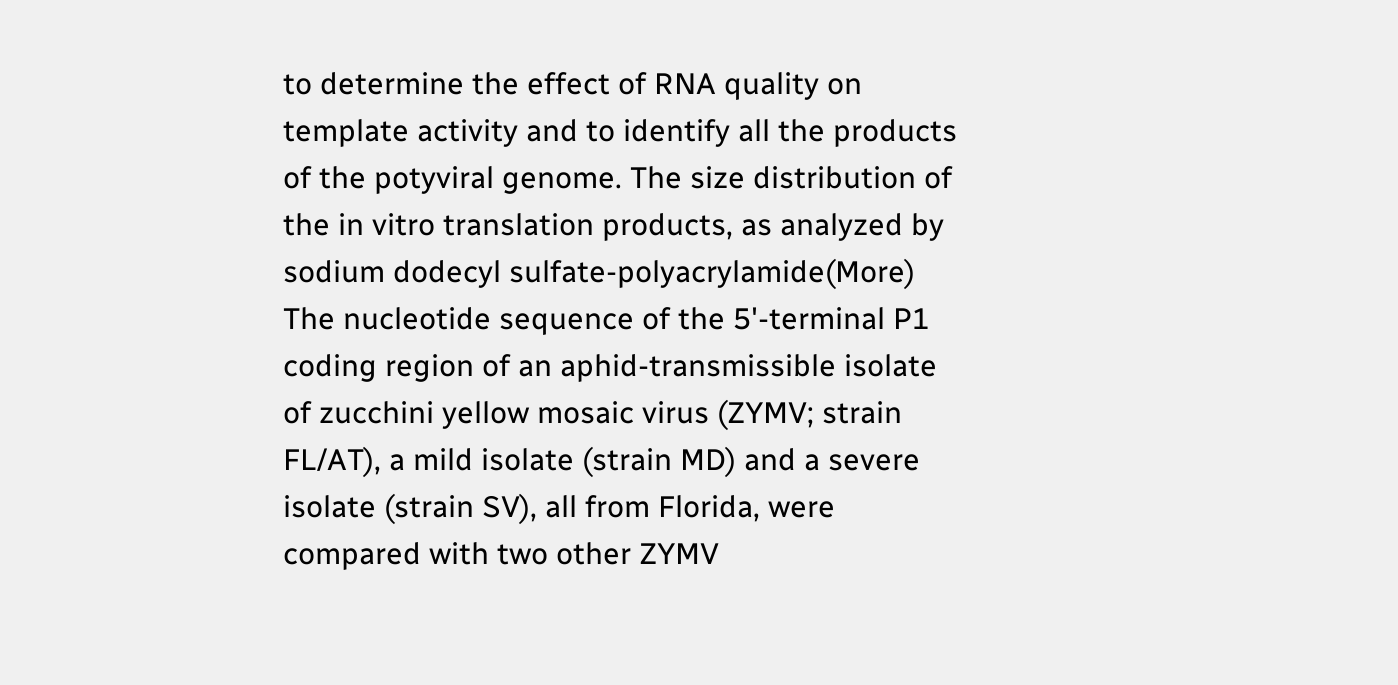to determine the effect of RNA quality on template activity and to identify all the products of the potyviral genome. The size distribution of the in vitro translation products, as analyzed by sodium dodecyl sulfate-polyacrylamide(More)
The nucleotide sequence of the 5'-terminal P1 coding region of an aphid-transmissible isolate of zucchini yellow mosaic virus (ZYMV; strain FL/AT), a mild isolate (strain MD) and a severe isolate (strain SV), all from Florida, were compared with two other ZYMV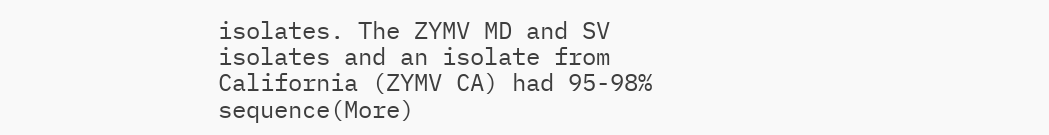isolates. The ZYMV MD and SV isolates and an isolate from California (ZYMV CA) had 95-98% sequence(More)